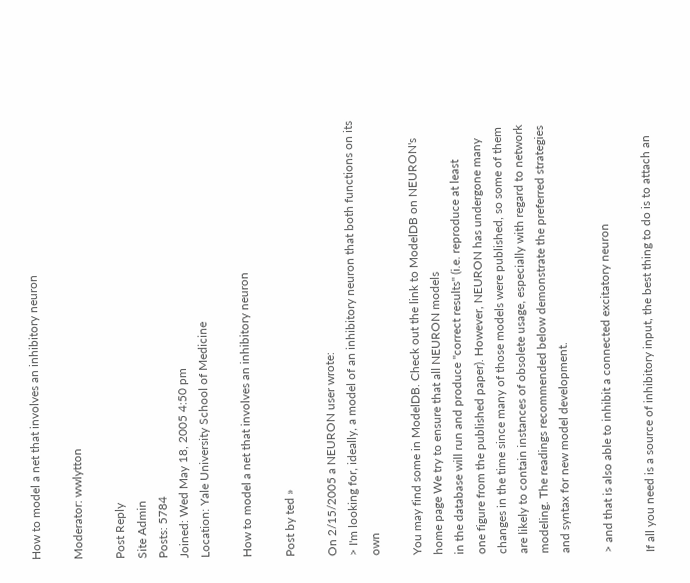How to model a net that involves an inhibitory neuron

Moderator: wwlytton

Post Reply
Site Admin
Posts: 5784
Joined: Wed May 18, 2005 4:50 pm
Location: Yale University School of Medicine

How to model a net that involves an inhibitory neuron

Post by ted »

On 2/15/2005 a NEURON user wrote:
> I'm looking for, ideally, a model of an inhibitory neuron that both functions on its own

You may find some in ModelDB. Check out the link to ModelDB on NEURON's
home page We try to ensure that all NEURON models
in the database will run and produce "correct results" (i.e. reproduce at least
one figure from the published paper). However, NEURON has undergone many
changes in the time since many of those models were published, so some of them
are likely to contain instances of obsolete usage, especially with regard to network
modeling. The readings recommended below demonstrate the preferred strategies
and syntax for new model development.

> and that is also able to inhibit a connected excitatory neuron

If all you need is a source of inhibitory input, the best thing to do is to attach an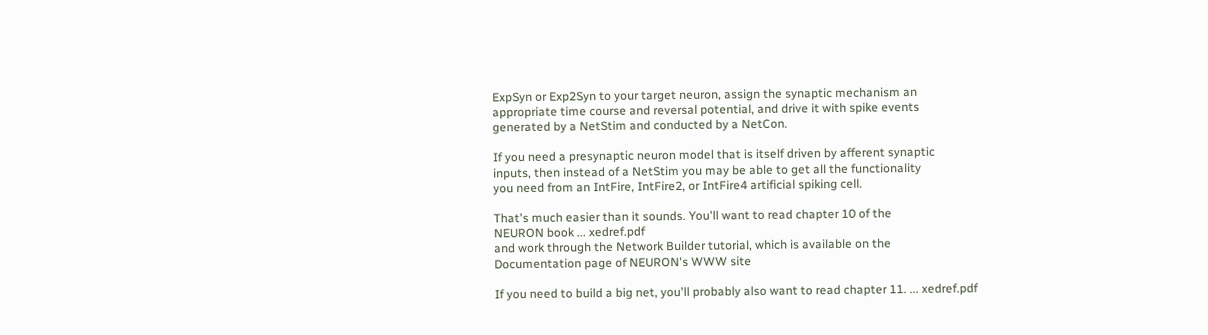ExpSyn or Exp2Syn to your target neuron, assign the synaptic mechanism an
appropriate time course and reversal potential, and drive it with spike events
generated by a NetStim and conducted by a NetCon.

If you need a presynaptic neuron model that is itself driven by afferent synaptic
inputs, then instead of a NetStim you may be able to get all the functionality
you need from an IntFire, IntFire2, or IntFire4 artificial spiking cell.

That's much easier than it sounds. You'll want to read chapter 10 of the
NEURON book ... xedref.pdf
and work through the Network Builder tutorial, which is available on the
Documentation page of NEURON's WWW site

If you need to build a big net, you'll probably also want to read chapter 11. ... xedref.pdf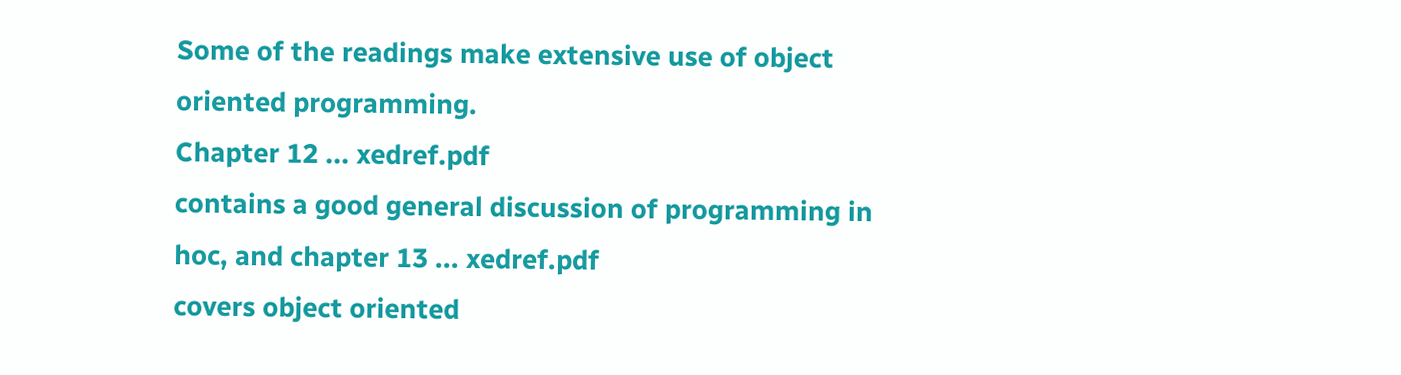Some of the readings make extensive use of object oriented programming.
Chapter 12 ... xedref.pdf
contains a good general discussion of programming in hoc, and chapter 13 ... xedref.pdf
covers object oriented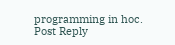programming in hoc.
Post Reply